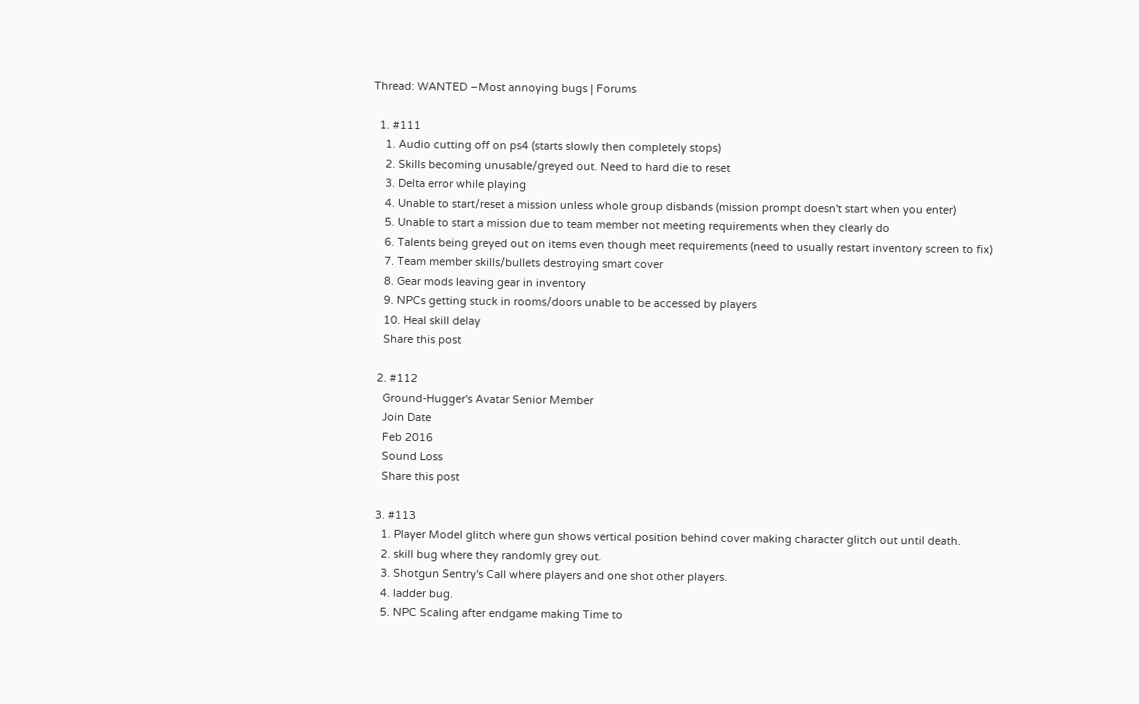Thread: WANTED –Most annoying bugs | Forums

  1. #111
    1. Audio cutting off on ps4 (starts slowly then completely stops)
    2. Skills becoming unusable/greyed out. Need to hard die to reset
    3. Delta error while playing
    4. Unable to start/reset a mission unless whole group disbands (mission prompt doesn't start when you enter)
    5. Unable to start a mission due to team member not meeting requirements when they clearly do
    6. Talents being greyed out on items even though meet requirements (need to usually restart inventory screen to fix)
    7. Team member skills/bullets destroying smart cover
    8. Gear mods leaving gear in inventory
    9. NPCs getting stuck in rooms/doors unable to be accessed by players
    10. Heal skill delay
    Share this post

  2. #112
    Ground-Hugger's Avatar Senior Member
    Join Date
    Feb 2016
    Sound Loss
    Share this post

  3. #113
    1. Player Model glitch where gun shows vertical position behind cover making character glitch out until death.
    2. skill bug where they randomly grey out.
    3. Shotgun Sentry's Call where players and one shot other players.
    4. ladder bug.
    5. NPC Scaling after endgame making Time to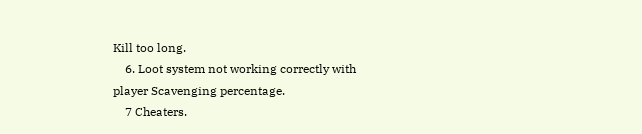Kill too long.
    6. Loot system not working correctly with player Scavenging percentage.
    7 Cheaters.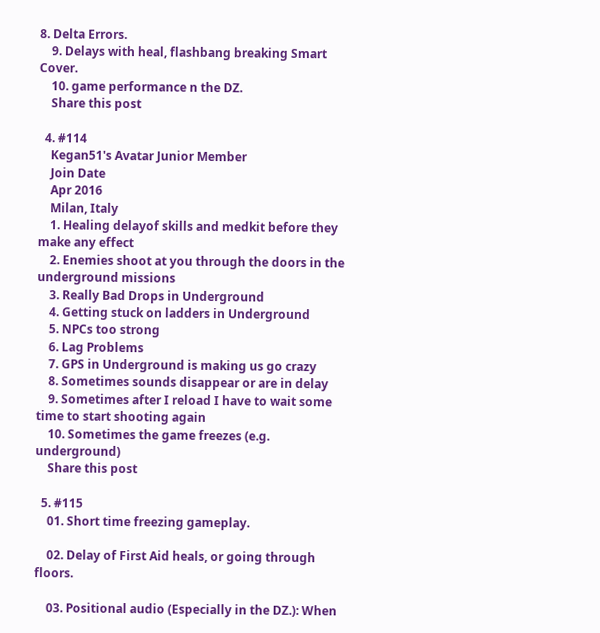8. Delta Errors.
    9. Delays with heal, flashbang breaking Smart Cover.
    10. game performance n the DZ.
    Share this post

  4. #114
    Kegan51's Avatar Junior Member
    Join Date
    Apr 2016
    Milan, Italy
    1. Healing delayof skills and medkit before they make any effect
    2. Enemies shoot at you through the doors in the underground missions
    3. Really Bad Drops in Underground
    4. Getting stuck on ladders in Underground
    5. NPCs too strong
    6. Lag Problems
    7. GPS in Underground is making us go crazy
    8. Sometimes sounds disappear or are in delay
    9. Sometimes after I reload I have to wait some time to start shooting again
    10. Sometimes the game freezes (e.g. underground)
    Share this post

  5. #115
    01. Short time freezing gameplay.

    02. Delay of First Aid heals, or going through floors.

    03. Positional audio (Especially in the DZ.): When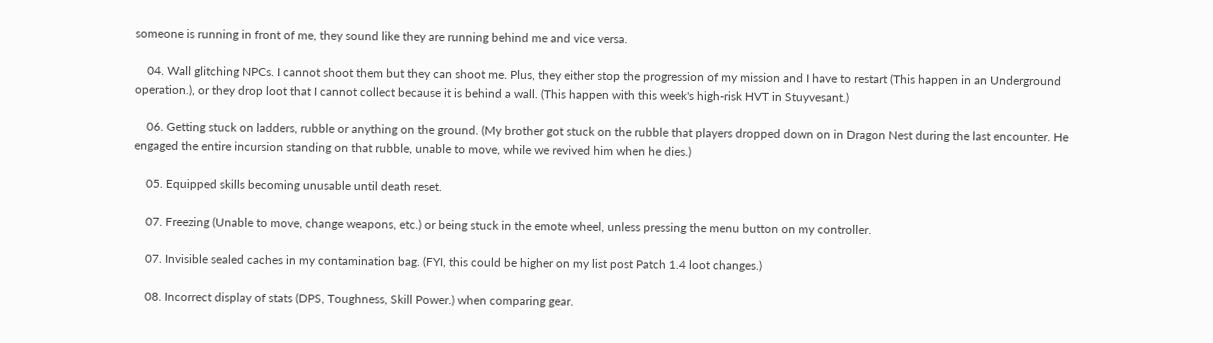someone is running in front of me, they sound like they are running behind me and vice versa.

    04. Wall glitching NPCs. I cannot shoot them but they can shoot me. Plus, they either stop the progression of my mission and I have to restart (This happen in an Underground operation.), or they drop loot that I cannot collect because it is behind a wall. (This happen with this week's high-risk HVT in Stuyvesant.)

    06. Getting stuck on ladders, rubble or anything on the ground. (My brother got stuck on the rubble that players dropped down on in Dragon Nest during the last encounter. He engaged the entire incursion standing on that rubble, unable to move, while we revived him when he dies.)

    05. Equipped skills becoming unusable until death reset.

    07. Freezing (Unable to move, change weapons, etc.) or being stuck in the emote wheel, unless pressing the menu button on my controller.

    07. Invisible sealed caches in my contamination bag. (FYI, this could be higher on my list post Patch 1.4 loot changes.)

    08. Incorrect display of stats (DPS, Toughness, Skill Power.) when comparing gear.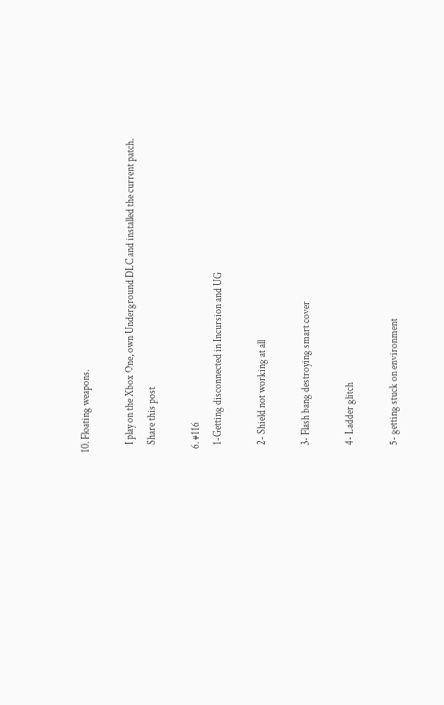10. Floating weapons.

    I play on the Xbox One, own Underground DLC and installed the current patch.
    Share this post

  6. #116
    1-Getting disconnected in Incursion and UG

    2- Shield not working at all

    3- Flash bang destroying smart cover

    4- Ladder glitch

    5- getting stuck on environment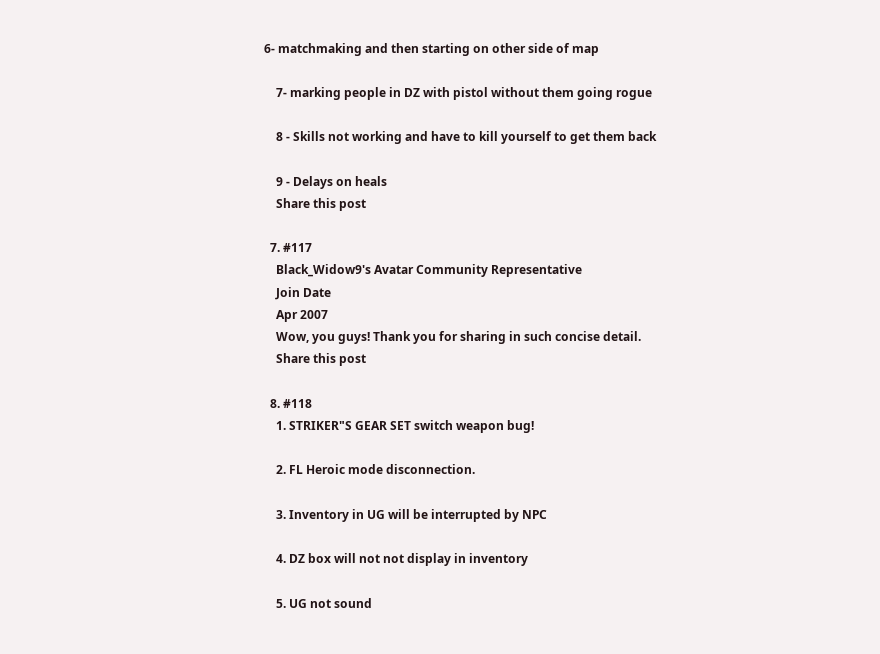6- matchmaking and then starting on other side of map

    7- marking people in DZ with pistol without them going rogue

    8 - Skills not working and have to kill yourself to get them back

    9 - Delays on heals
    Share this post

  7. #117
    Black_Widow9's Avatar Community Representative
    Join Date
    Apr 2007
    Wow, you guys! Thank you for sharing in such concise detail.
    Share this post

  8. #118
    1. STRIKER"S GEAR SET switch weapon bug!

    2. FL Heroic mode disconnection.

    3. Inventory in UG will be interrupted by NPC

    4. DZ box will not not display in inventory

    5. UG not sound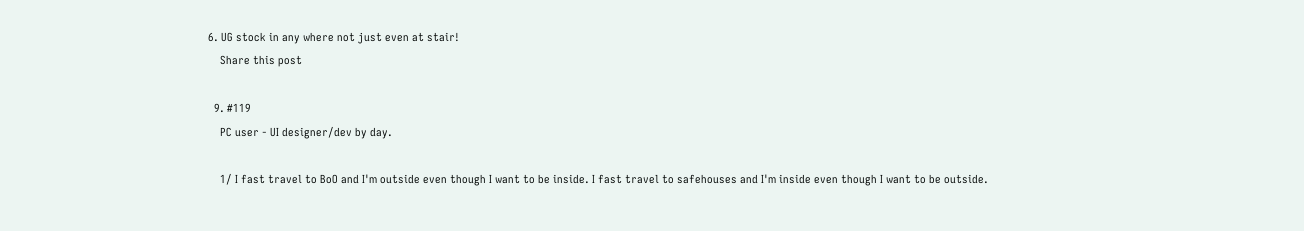6. UG stock in any where not just even at stair!
    Share this post

  9. #119
    PC user - UI designer/dev by day.

    1/ I fast travel to BoO and I'm outside even though I want to be inside. I fast travel to safehouses and I'm inside even though I want to be outside.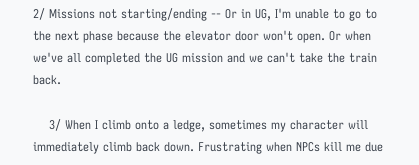2/ Missions not starting/ending -- Or in UG, I'm unable to go to the next phase because the elevator door won't open. Or when we've all completed the UG mission and we can't take the train back.

    3/ When I climb onto a ledge, sometimes my character will immediately climb back down. Frustrating when NPCs kill me due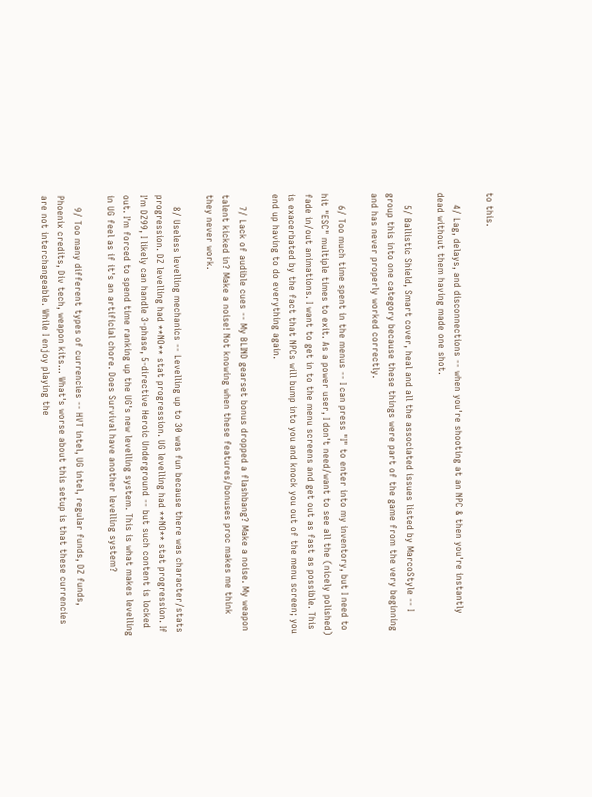to this.

    4/ Lag, delays, and disconnections -- when you're shooting at an NPC & then you're instantly dead without them having made one shot.

    5/ Ballistic Shield, Smart cover, heal and all the associated issues listed by MarcoStyle -- I group this into one category because these things were part of the game from the very beginning and has never properly worked correctly.

    6/ Too much time spent in the menus -- I can press "I" to enter into my inventory, but I need to hit "ESC" multiple times to exit. As a power user, I don't need/want to see all the (nicely polished) fade in/out animations. I want to get in to the menu screens and get out as fast as possible. This is exacerbated by the fact that NPCs will bump into you and knock you out of the menu screen; you end up having to do everything again.

    7/ Lack of audible cues -- My BLIND gearset bonus dropped a flashbang? Make a noise. My weapon talent kicked in? Make a noise! Not knowing when these features/bonuses proc makes me think they never work.

    8/ Useless levelling mechanics -- Levelling up to 30 was fun because there was character/stats progression. DZ levelling had **NO** stat progression. UG levelling had **NO** stat progression. If I'm DZ99, I likely can handle 3-phase, 5-directive Heroic Underground -- but such content is locked out. I'm forced to spend time ranking up the UG's new levelling system. This is what makes levelling in UG feel as if it's an artificial chore. Does Survival have another levelling system?

    9/ Too many different types of currencies -- HVT intel, UG intel, regular funds, DZ funds, Phoenix credits, Div tech, weapon kits... What's worse about this setup is that these currencies are not interchangeable. While I enjoy playing the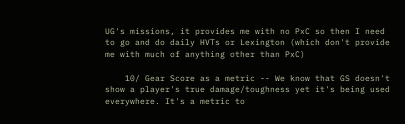UG's missions, it provides me with no PxC so then I need to go and do daily HVTs or Lexington (which don't provide me with much of anything other than PxC)

    10/ Gear Score as a metric -- We know that GS doesn't show a player's true damage/toughness yet it's being used everywhere. It's a metric to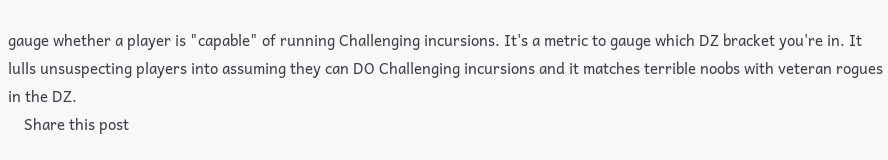gauge whether a player is "capable" of running Challenging incursions. It's a metric to gauge which DZ bracket you're in. It lulls unsuspecting players into assuming they can DO Challenging incursions and it matches terrible noobs with veteran rogues in the DZ.
    Share this post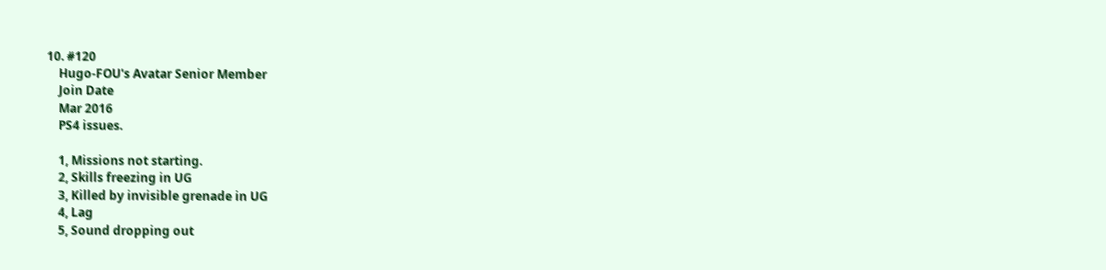10. #120
    Hugo-FOU's Avatar Senior Member
    Join Date
    Mar 2016
    PS4 issues.

    1, Missions not starting.
    2, Skills freezing in UG
    3, Killed by invisible grenade in UG
    4, Lag
    5, Sound dropping out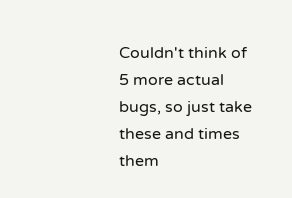Couldn't think of 5 more actual bugs, so just take these and times them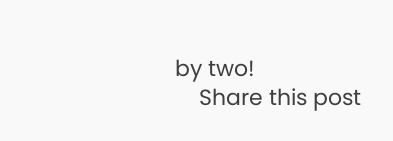by two!
    Share this post